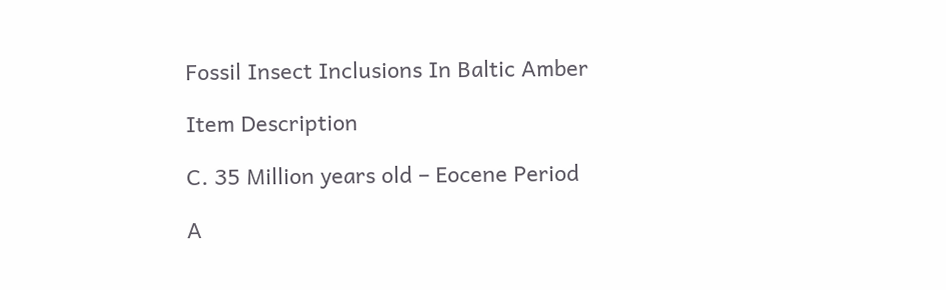Fossil Insect Inclusions In Baltic Amber

Item Description

C. 35 Million years old – Eocene Period

A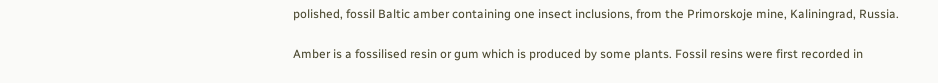polished, fossil Baltic amber containing one insect inclusions, from the Primorskoje mine, Kaliningrad, Russia.

Amber is a fossilised resin or gum which is produced by some plants. Fossil resins were first recorded in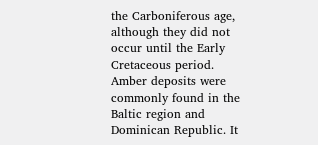the Carboniferous age, although they did not occur until the Early Cretaceous period. Amber deposits were commonly found in the Baltic region and Dominican Republic. It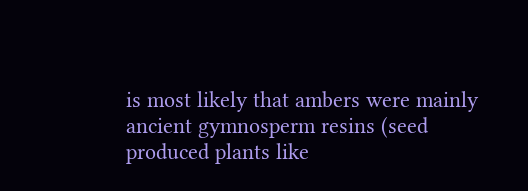is most likely that ambers were mainly ancient gymnosperm resins (seed produced plants like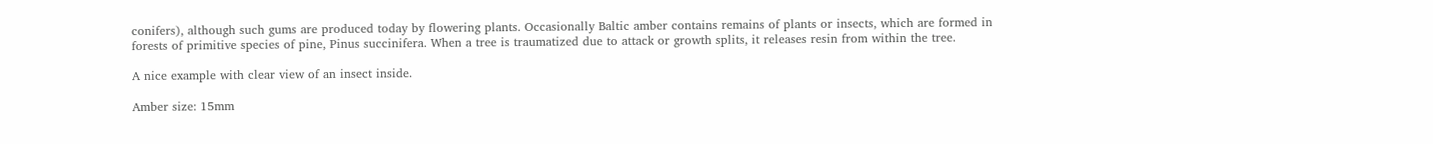conifers), although such gums are produced today by flowering plants. Occasionally Baltic amber contains remains of plants or insects, which are formed in forests of primitive species of pine, Pinus succinifera. When a tree is traumatized due to attack or growth splits, it releases resin from within the tree.

A nice example with clear view of an insect inside.

Amber size: 15mm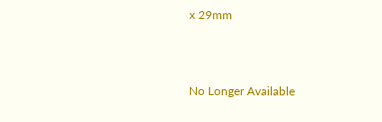x 29mm



No Longer Available